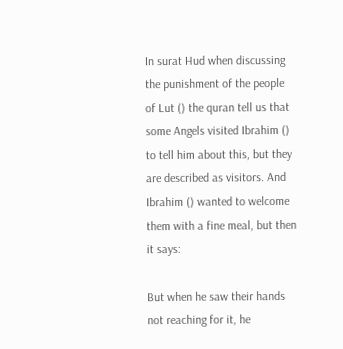In surat Hud when discussing the punishment of the people of Lut () the quran tell us that some Angels visited Ibrahim () to tell him about this, but they are described as visitors. And Ibrahim () wanted to welcome them with a fine meal, but then it says:

But when he saw their hands not reaching for it, he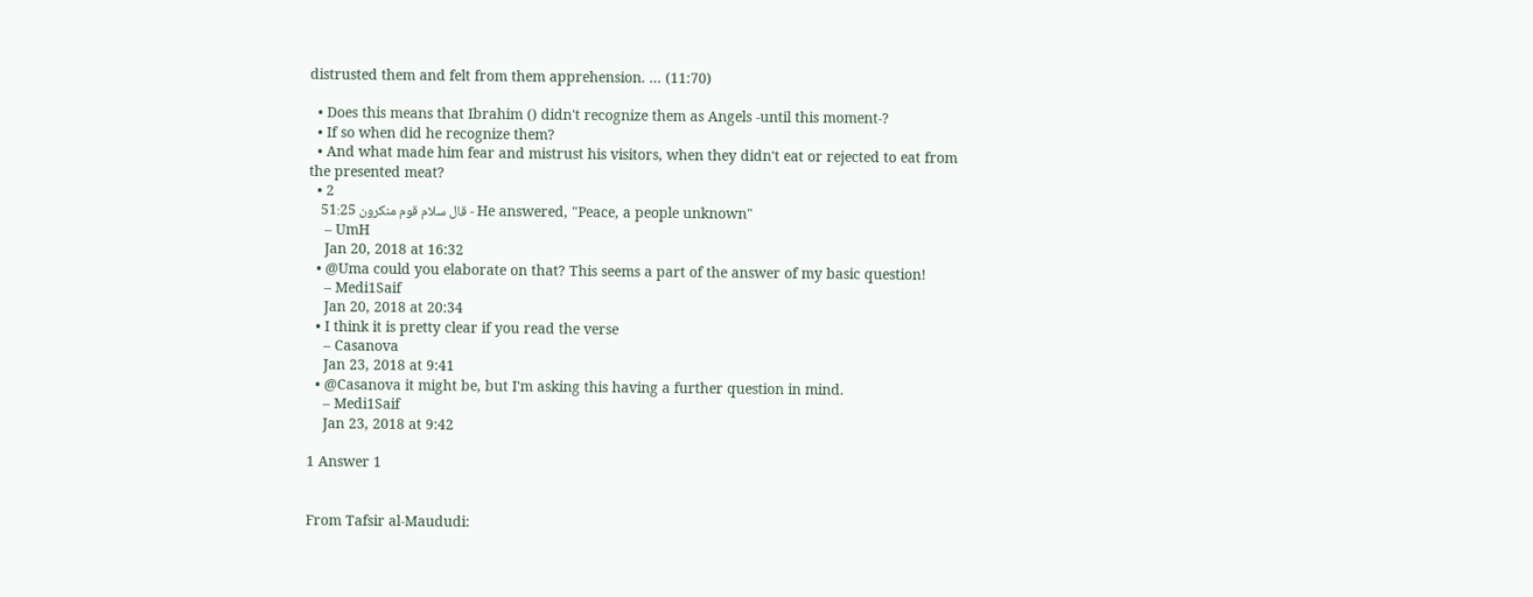distrusted them and felt from them apprehension. ... (11:70)

  • Does this means that Ibrahim () didn't recognize them as Angels -until this moment-?
  • If so when did he recognize them?
  • And what made him fear and mistrust his visitors, when they didn't eat or rejected to eat from the presented meat?
  • 2
    51:25 قال سلام قوم منكرون - He answered, "Peace, a people unknown"
    – UmH
    Jan 20, 2018 at 16:32
  • @Uma could you elaborate on that? This seems a part of the answer of my basic question!
    – Medi1Saif
    Jan 20, 2018 at 20:34
  • I think it is pretty clear if you read the verse
    – Casanova
    Jan 23, 2018 at 9:41
  • @Casanova it might be, but I'm asking this having a further question in mind.
    – Medi1Saif
    Jan 23, 2018 at 9:42

1 Answer 1


From Tafsir al-Maududi: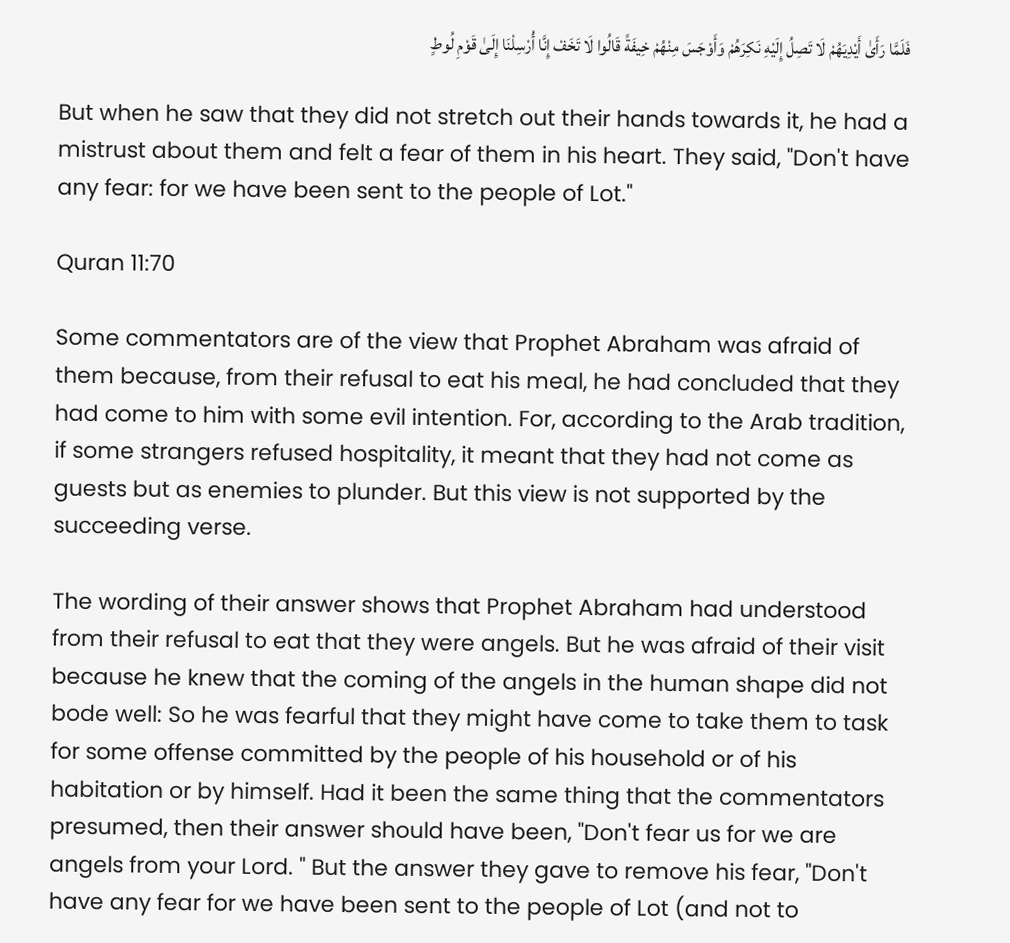فَلَمَّا رَأَىٰ أَيْدِيَهُمْ لَا تَصِلُ إِلَيْهِ نَكِرَهُمْ وَأَوْجَسَ مِنْهُمْ خِيفَةً قَالُوا لَا تَخَفْ إِنَّا أُرْسِلْنَا إِلَىٰ قَوْمِ لُوطٍ

But when he saw that they did not stretch out their hands towards it, he had a mistrust about them and felt a fear of them in his heart. They said, "Don't have any fear: for we have been sent to the people of Lot."

Quran 11:70

Some commentators are of the view that Prophet Abraham was afraid of them because, from their refusal to eat his meal, he had concluded that they had come to him with some evil intention. For, according to the Arab tradition, if some strangers refused hospitality, it meant that they had not come as guests but as enemies to plunder. But this view is not supported by the succeeding verse.

The wording of their answer shows that Prophet Abraham had understood from their refusal to eat that they were angels. But he was afraid of their visit because he knew that the coming of the angels in the human shape did not bode well: So he was fearful that they might have come to take them to task for some offense committed by the people of his household or of his habitation or by himself. Had it been the same thing that the commentators presumed, then their answer should have been, "Don't fear us for we are angels from your Lord. " But the answer they gave to remove his fear, "Don't have any fear for we have been sent to the people of Lot (and not to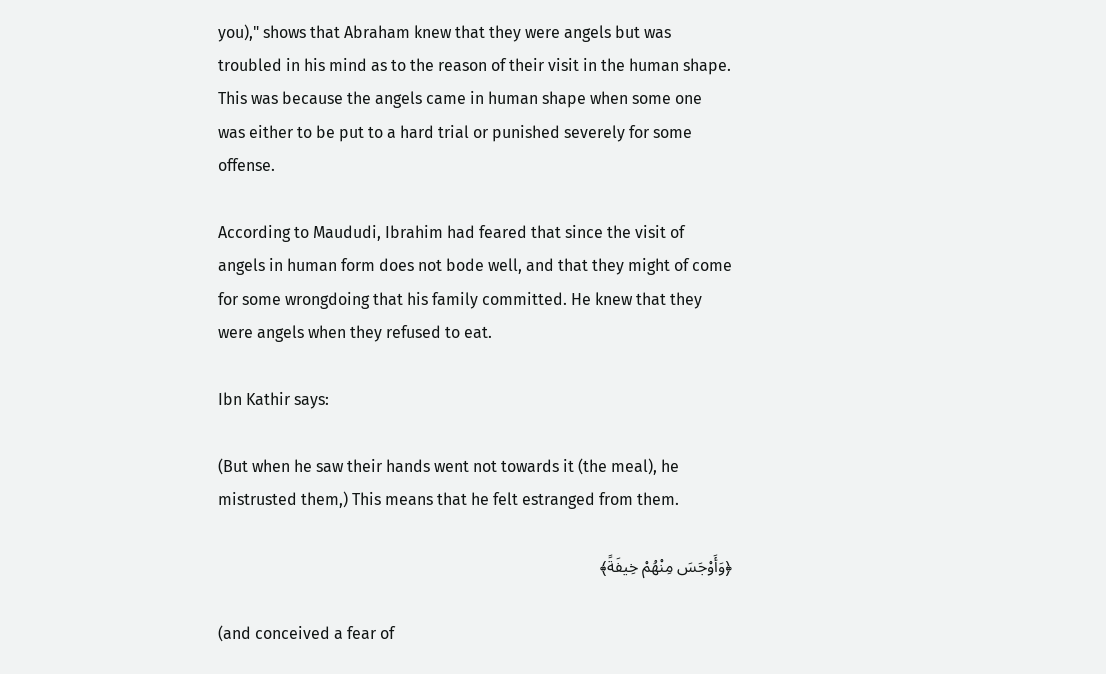you)," shows that Abraham knew that they were angels but was troubled in his mind as to the reason of their visit in the human shape. This was because the angels came in human shape when some one was either to be put to a hard trial or punished severely for some offense.

According to Maududi, Ibrahim had feared that since the visit of angels in human form does not bode well, and that they might of come for some wrongdoing that his family committed. He knew that they were angels when they refused to eat.

Ibn Kathir says:

(But when he saw their hands went not towards it (the meal), he mistrusted them,) This means that he felt estranged from them.

﴿وَأَوْجَسَ مِنْهُمْ خِيفَةً﴾

(and conceived a fear of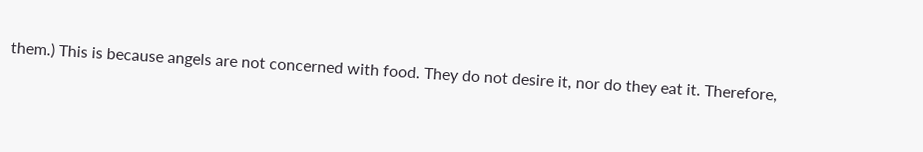them.) This is because angels are not concerned with food. They do not desire it, nor do they eat it. Therefore,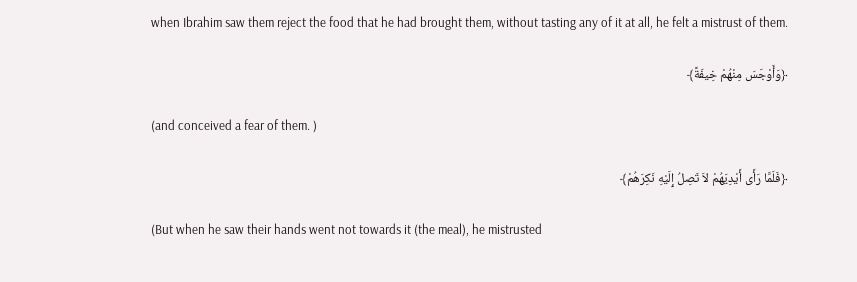when Ibrahim saw them reject the food that he had brought them, without tasting any of it at all, he felt a mistrust of them.

﴿وَأَوْجَسَ مِنْهُمْ خِيفَةً﴾

(and conceived a fear of them. )

﴿فَلَمَّا رَأَى أَيْدِيَهُمْ لاَ تَصِلُ إِلَيْهِ نَكِرَهُمْ﴾

(But when he saw their hands went not towards it (the meal), he mistrusted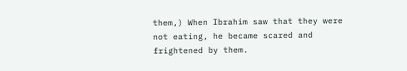them,) When Ibrahim saw that they were not eating, he became scared and frightened by them.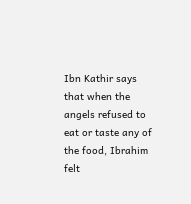Ibn Kathir says that when the angels refused to eat or taste any of the food, Ibrahim felt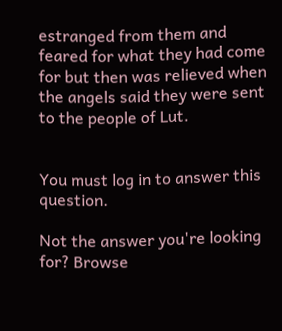estranged from them and feared for what they had come for but then was relieved when the angels said they were sent to the people of Lut.


You must log in to answer this question.

Not the answer you're looking for? Browse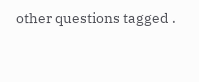other questions tagged .